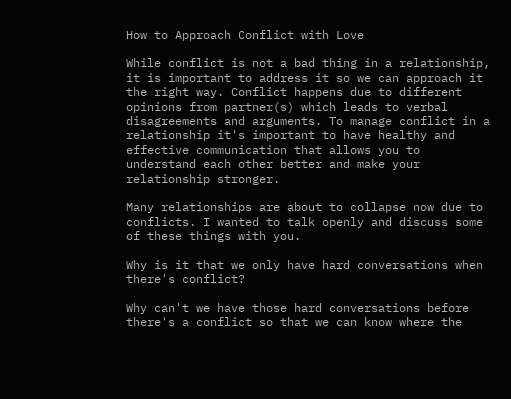How to Approach Conflict with Love

While conflict is not a bad thing in a relationship, it is important to address it so we can approach it the right way. Conflict happens due to different opinions from partner(s) which leads to verbal disagreements and arguments. To manage conflict in a relationship it's important to have healthy and effective communication that allows you to understand each other better and make your relationship stronger.

Many relationships are about to collapse now due to conflicts. I wanted to talk openly and discuss some of these things with you.

Why is it that we only have hard conversations when there's conflict?

Why can't we have those hard conversations before there's a conflict so that we can know where the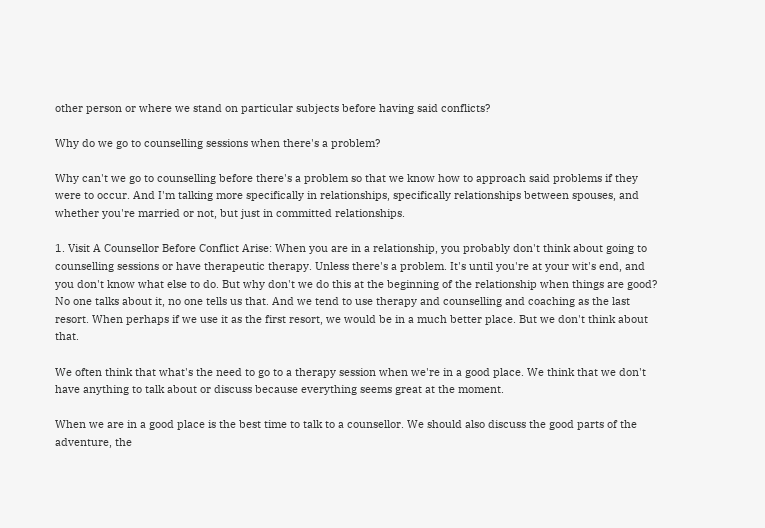other person or where we stand on particular subjects before having said conflicts?

Why do we go to counselling sessions when there's a problem?

Why can't we go to counselling before there's a problem so that we know how to approach said problems if they were to occur. And I'm talking more specifically in relationships, specifically relationships between spouses, and whether you're married or not, but just in committed relationships.

1. Visit A Counsellor Before Conflict Arise: When you are in a relationship, you probably don't think about going to counselling sessions or have therapeutic therapy. Unless there's a problem. It's until you're at your wit's end, and you don't know what else to do. But why don't we do this at the beginning of the relationship when things are good? No one talks about it, no one tells us that. And we tend to use therapy and counselling and coaching as the last resort. When perhaps if we use it as the first resort, we would be in a much better place. But we don't think about that.

We often think that what's the need to go to a therapy session when we're in a good place. We think that we don't have anything to talk about or discuss because everything seems great at the moment.

When we are in a good place is the best time to talk to a counsellor. We should also discuss the good parts of the adventure, the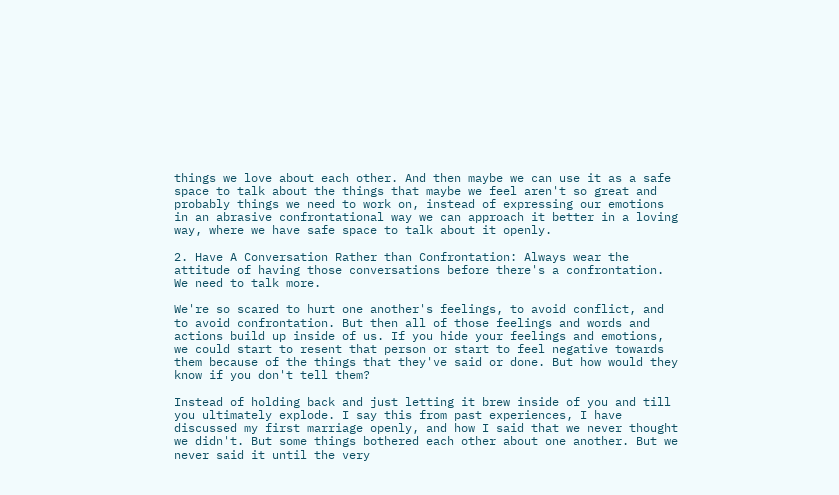things we love about each other. And then maybe we can use it as a safe space to talk about the things that maybe we feel aren't so great and probably things we need to work on, instead of expressing our emotions in an abrasive confrontational way we can approach it better in a loving way, where we have safe space to talk about it openly.

2. Have A Conversation Rather than Confrontation: Always wear the attitude of having those conversations before there's a confrontation. We need to talk more.

We're so scared to hurt one another's feelings, to avoid conflict, and to avoid confrontation. But then all of those feelings and words and actions build up inside of us. If you hide your feelings and emotions, we could start to resent that person or start to feel negative towards them because of the things that they've said or done. But how would they know if you don't tell them?

Instead of holding back and just letting it brew inside of you and till you ultimately explode. I say this from past experiences, I have discussed my first marriage openly, and how I said that we never thought we didn't. But some things bothered each other about one another. But we never said it until the very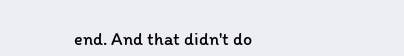end. And that didn't do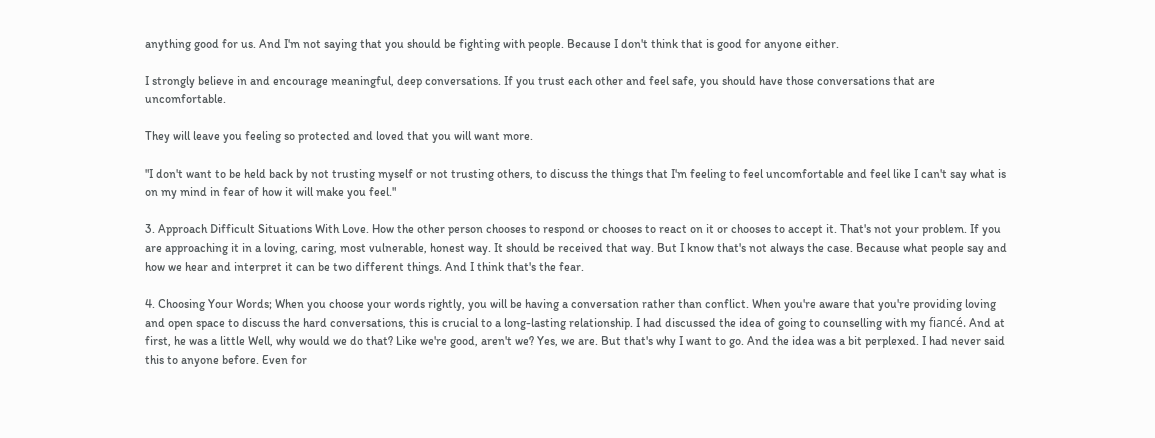anything good for us. And I'm not saying that you should be fighting with people. Because I don't think that is good for anyone either.

I strongly believe in and encourage meaningful, deep conversations. If you trust each other and feel safe, you should have those conversations that are uncomfortable.

They will leave you feeling so protected and loved that you will want more.

"I don't want to be held back by not trusting myself or not trusting others, to discuss the things that I'm feeling to feel uncomfortable and feel like I can't say what is on my mind in fear of how it will make you feel."

3. Approach Difficult Situations With Love. How the other person chooses to respond or chooses to react on it or chooses to accept it. That's not your problem. If you are approaching it in a loving, caring, most vulnerable, honest way. It should be received that way. But I know that's not always the case. Because what people say and how we hear and interpret it can be two different things. And I think that's the fear.

4. Choosing Your Words; When you choose your words rightly, you will be having a conversation rather than conflict. When you're aware that you're providing loving and open space to discuss the hard conversations, this is crucial to a long-lasting relationship. I had discussed the idea of going to counselling with my fiancé. And at first, he was a little Well, why would we do that? Like we're good, aren't we? Yes, we are. But that's why I want to go. And the idea was a bit perplexed. I had never said this to anyone before. Even for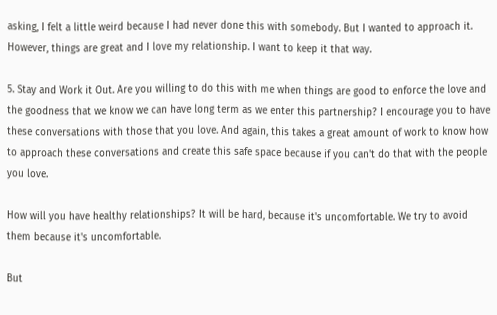asking, I felt a little weird because I had never done this with somebody. But I wanted to approach it. However, things are great and I love my relationship. I want to keep it that way.

5. Stay and Work it Out. Are you willing to do this with me when things are good to enforce the love and the goodness that we know we can have long term as we enter this partnership? I encourage you to have these conversations with those that you love. And again, this takes a great amount of work to know how to approach these conversations and create this safe space because if you can't do that with the people you love.

How will you have healthy relationships? It will be hard, because it's uncomfortable. We try to avoid them because it's uncomfortable.

But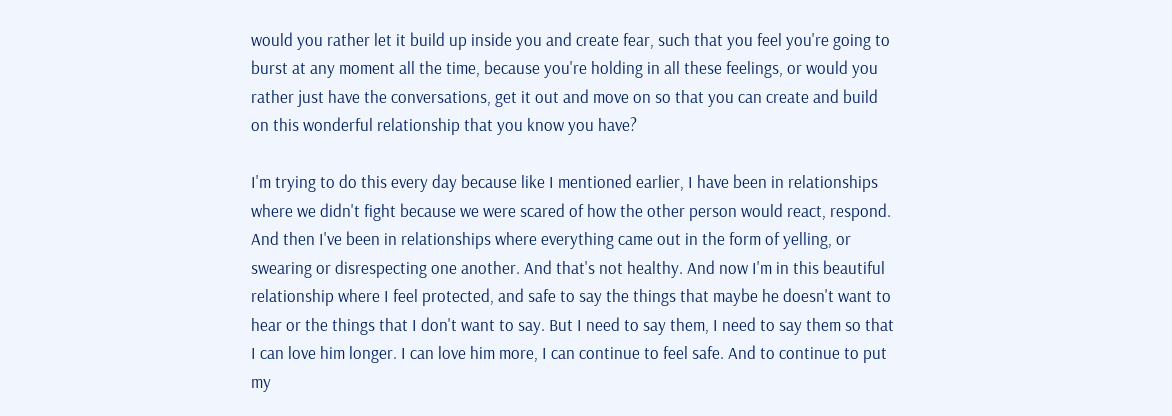would you rather let it build up inside you and create fear, such that you feel you're going to burst at any moment all the time, because you're holding in all these feelings, or would you rather just have the conversations, get it out and move on so that you can create and build on this wonderful relationship that you know you have?

I'm trying to do this every day because like I mentioned earlier, I have been in relationships where we didn't fight because we were scared of how the other person would react, respond. And then I've been in relationships where everything came out in the form of yelling, or swearing or disrespecting one another. And that's not healthy. And now I'm in this beautiful relationship where I feel protected, and safe to say the things that maybe he doesn't want to hear or the things that I don't want to say. But I need to say them, I need to say them so that I can love him longer. I can love him more, I can continue to feel safe. And to continue to put my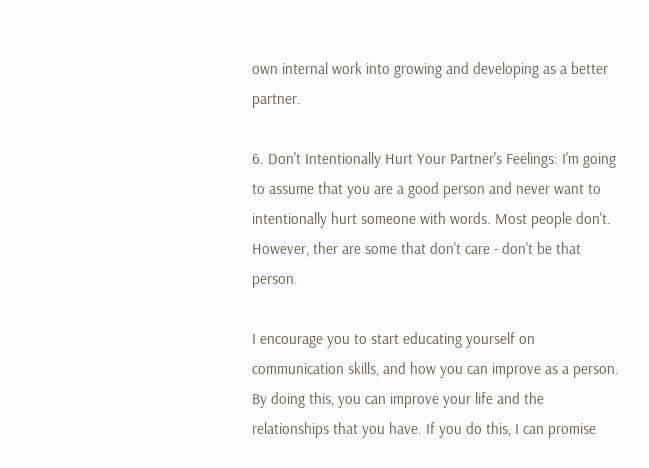own internal work into growing and developing as a better partner.

6. Don't Intentionally Hurt Your Partner's Feelings: I'm going to assume that you are a good person and never want to intentionally hurt someone with words. Most people don't. However, ther are some that don't care - don't be that person.

I encourage you to start educating yourself on communication skills, and how you can improve as a person. By doing this, you can improve your life and the relationships that you have. If you do this, I can promise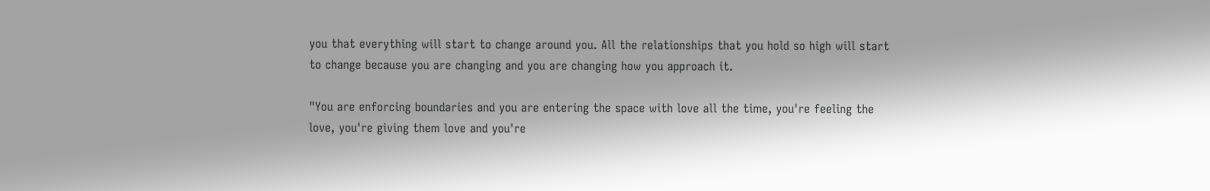you that everything will start to change around you. All the relationships that you hold so high will start to change because you are changing and you are changing how you approach it.

"You are enforcing boundaries and you are entering the space with love all the time, you're feeling the love, you're giving them love and you're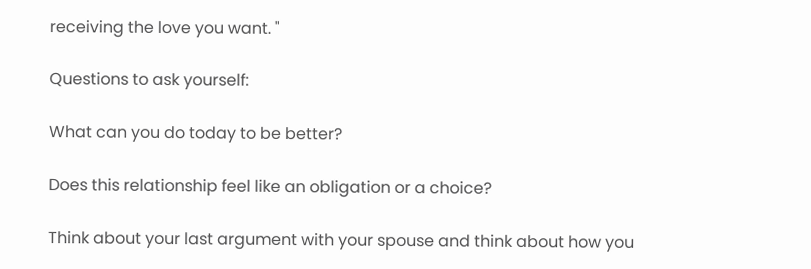receiving the love you want. "

Questions to ask yourself:

What can you do today to be better?

Does this relationship feel like an obligation or a choice?

Think about your last argument with your spouse and think about how you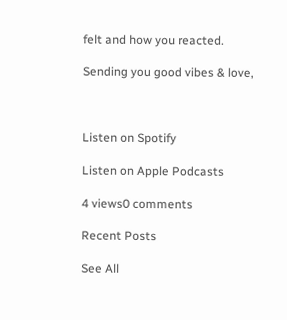felt and how you reacted.

Sending you good vibes & love,



Listen on Spotify

Listen on Apple Podcasts

4 views0 comments

Recent Posts

See All